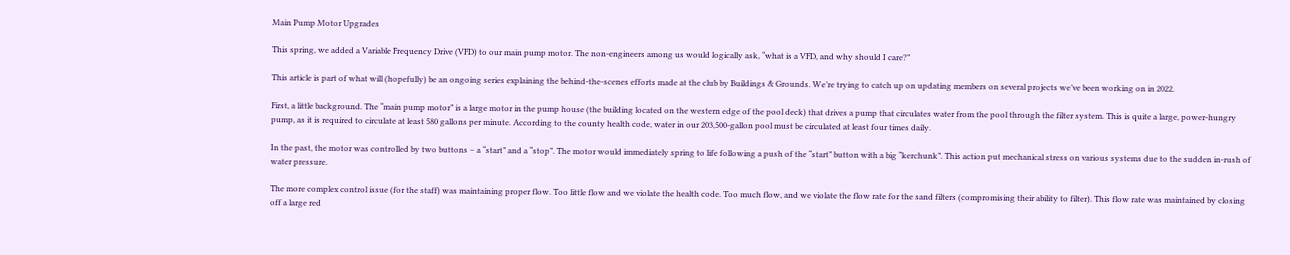Main Pump Motor Upgrades

This spring, we added a Variable Frequency Drive (VFD) to our main pump motor. The non-engineers among us would logically ask, “what is a VFD, and why should I care?”

This article is part of what will (hopefully) be an ongoing series explaining the behind-the-scenes efforts made at the club by Buildings & Grounds. We’re trying to catch up on updating members on several projects we’ve been working on in 2022.

First, a little background. The “main pump motor” is a large motor in the pump house (the building located on the western edge of the pool deck) that drives a pump that circulates water from the pool through the filter system. This is quite a large, power-hungry pump, as it is required to circulate at least 580 gallons per minute. According to the county health code, water in our 203,500-gallon pool must be circulated at least four times daily.

In the past, the motor was controlled by two buttons – a “start” and a “stop”. The motor would immediately spring to life following a push of the “start” button with a big “kerchunk”. This action put mechanical stress on various systems due to the sudden in-rush of water pressure.

The more complex control issue (for the staff) was maintaining proper flow. Too little flow and we violate the health code. Too much flow, and we violate the flow rate for the sand filters (compromising their ability to filter). This flow rate was maintained by closing off a large red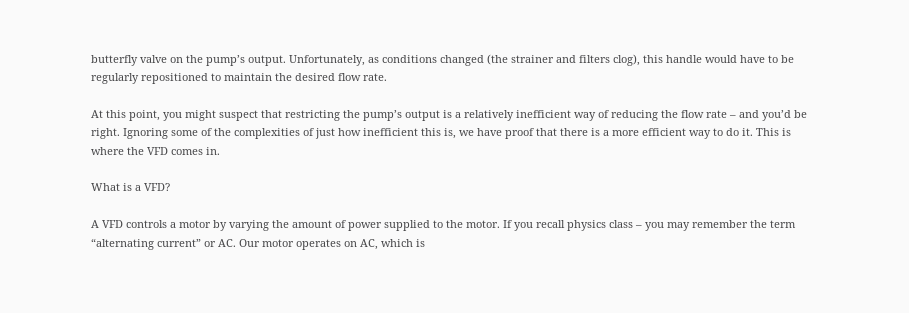butterfly valve on the pump’s output. Unfortunately, as conditions changed (the strainer and filters clog), this handle would have to be regularly repositioned to maintain the desired flow rate.

At this point, you might suspect that restricting the pump’s output is a relatively inefficient way of reducing the flow rate – and you’d be right. Ignoring some of the complexities of just how inefficient this is, we have proof that there is a more efficient way to do it. This is where the VFD comes in.

What is a VFD?

A VFD controls a motor by varying the amount of power supplied to the motor. If you recall physics class – you may remember the term “alternating current” or AC. Our motor operates on AC, which is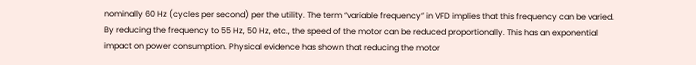nominally 60 Hz (cycles per second) per the utility. The term “variable frequency” in VFD implies that this frequency can be varied. By reducing the frequency to 55 Hz, 50 Hz, etc., the speed of the motor can be reduced proportionally. This has an exponential impact on power consumption. Physical evidence has shown that reducing the motor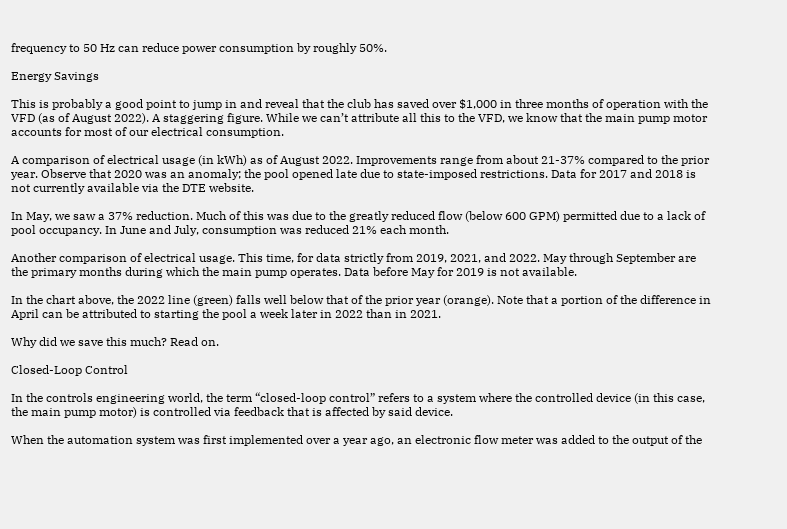frequency to 50 Hz can reduce power consumption by roughly 50%.

Energy Savings

This is probably a good point to jump in and reveal that the club has saved over $1,000 in three months of operation with the VFD (as of August 2022). A staggering figure. While we can’t attribute all this to the VFD, we know that the main pump motor accounts for most of our electrical consumption.

A comparison of electrical usage (in kWh) as of August 2022. Improvements range from about 21-37% compared to the prior year. Observe that 2020 was an anomaly; the pool opened late due to state-imposed restrictions. Data for 2017 and 2018 is not currently available via the DTE website.

In May, we saw a 37% reduction. Much of this was due to the greatly reduced flow (below 600 GPM) permitted due to a lack of pool occupancy. In June and July, consumption was reduced 21% each month.

Another comparison of electrical usage. This time, for data strictly from 2019, 2021, and 2022. May through September are the primary months during which the main pump operates. Data before May for 2019 is not available.

In the chart above, the 2022 line (green) falls well below that of the prior year (orange). Note that a portion of the difference in April can be attributed to starting the pool a week later in 2022 than in 2021.

Why did we save this much? Read on.

Closed-Loop Control

In the controls engineering world, the term “closed-loop control” refers to a system where the controlled device (in this case, the main pump motor) is controlled via feedback that is affected by said device.

When the automation system was first implemented over a year ago, an electronic flow meter was added to the output of the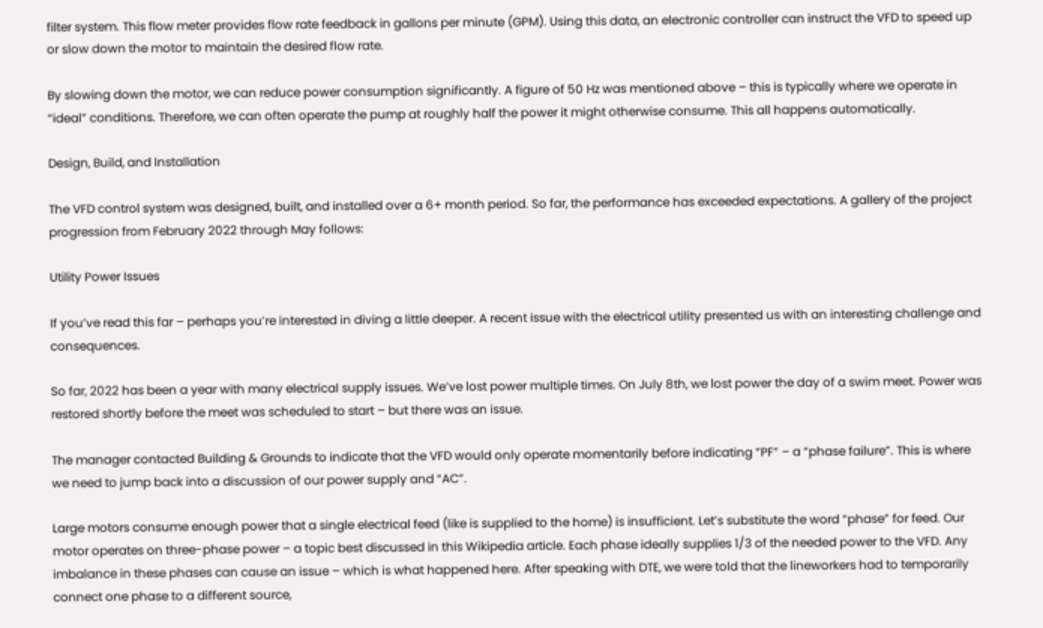filter system. This flow meter provides flow rate feedback in gallons per minute (GPM). Using this data, an electronic controller can instruct the VFD to speed up or slow down the motor to maintain the desired flow rate.

By slowing down the motor, we can reduce power consumption significantly. A figure of 50 Hz was mentioned above – this is typically where we operate in “ideal” conditions. Therefore, we can often operate the pump at roughly half the power it might otherwise consume. This all happens automatically.

Design, Build, and Installation

The VFD control system was designed, built, and installed over a 6+ month period. So far, the performance has exceeded expectations. A gallery of the project progression from February 2022 through May follows:

Utility Power Issues

If you’ve read this far – perhaps you’re interested in diving a little deeper. A recent issue with the electrical utility presented us with an interesting challenge and consequences.

So far, 2022 has been a year with many electrical supply issues. We’ve lost power multiple times. On July 8th, we lost power the day of a swim meet. Power was restored shortly before the meet was scheduled to start – but there was an issue.

The manager contacted Building & Grounds to indicate that the VFD would only operate momentarily before indicating “PF” – a “phase failure”. This is where we need to jump back into a discussion of our power supply and “AC”.

Large motors consume enough power that a single electrical feed (like is supplied to the home) is insufficient. Let’s substitute the word “phase” for feed. Our motor operates on three-phase power – a topic best discussed in this Wikipedia article. Each phase ideally supplies 1/3 of the needed power to the VFD. Any imbalance in these phases can cause an issue – which is what happened here. After speaking with DTE, we were told that the lineworkers had to temporarily connect one phase to a different source,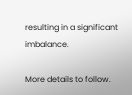resulting in a significant imbalance.

More details to follow.